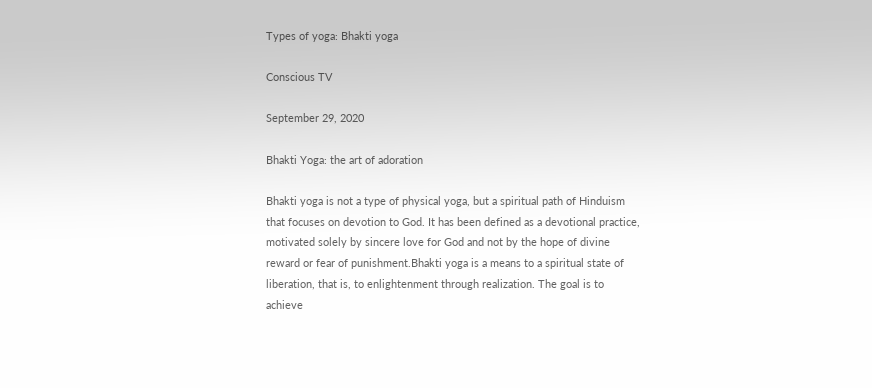Types of yoga: Bhakti yoga

Conscious TV

September 29, 2020

Bhakti Yoga: the art of adoration

Bhakti yoga is not a type of physical yoga, but a spiritual path of Hinduism that focuses on devotion to God. It has been defined as a devotional practice, motivated solely by sincere love for God and not by the hope of divine reward or fear of punishment.Bhakti yoga is a means to a spiritual state of liberation, that is, to enlightenment through realization. The goal is to achieve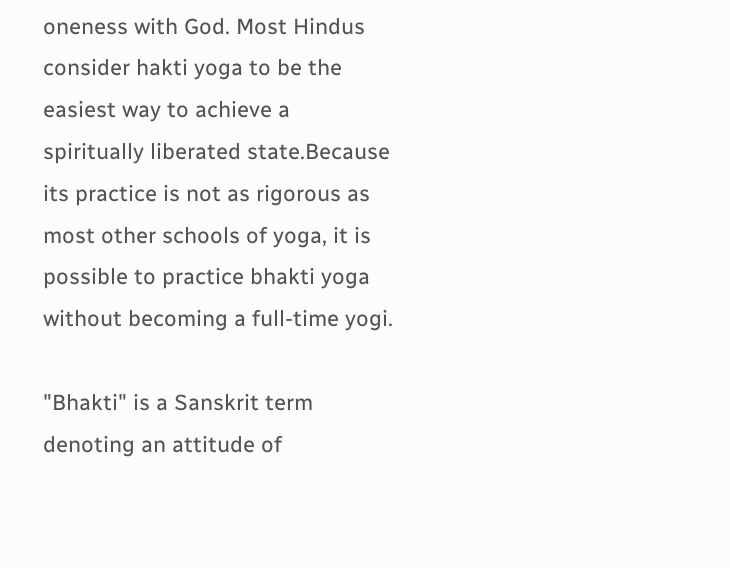oneness with God. Most Hindus consider hakti yoga to be the easiest way to achieve a spiritually liberated state.Because its practice is not as rigorous as most other schools of yoga, it is possible to practice bhakti yoga without becoming a full-time yogi.

"Bhakti" is a Sanskrit term denoting an attitude of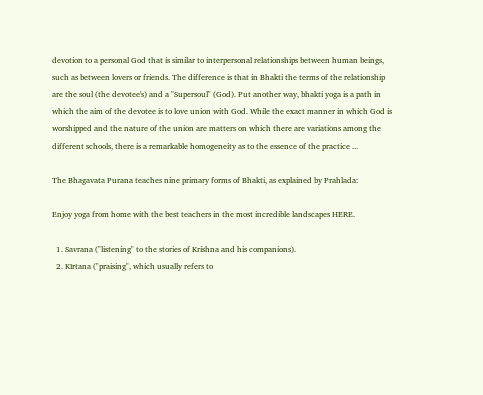devotion to a personal God that is similar to interpersonal relationships between human beings, such as between lovers or friends. The difference is that in Bhakti the terms of the relationship are the soul (the devotee's) and a "Supersoul" (God). Put another way, bhakti yoga is a path in which the aim of the devotee is to love union with God. While the exact manner in which God is worshipped and the nature of the union are matters on which there are variations among the different schools, there is a remarkable homogeneity as to the essence of the practice ...

The Bhagavata Purana teaches nine primary forms of Bhakti, as explained by Prahlada:

Enjoy yoga from home with the best teachers in the most incredible landscapes HERE.

  1. Savrana ("listening" to the stories of Krishna and his companions).
  2. Kīrtana ("praising", which usually refers to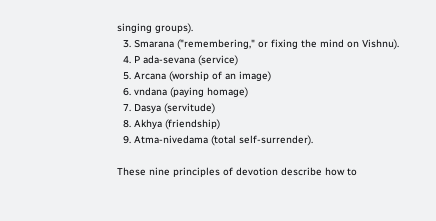singing groups).
  3. Smarana ("remembering," or fixing the mind on Vishnu).
  4. P ada-sevana (service)
  5. Arcana (worship of an image)
  6. vndana (paying homage)
  7. Dasya (servitude)
  8. Akhya (friendship)
  9. Atma-nivedama (total self-surrender).

These nine principles of devotion describe how to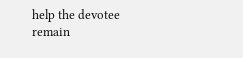help the devotee remain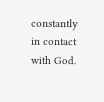constantly in contact with God.